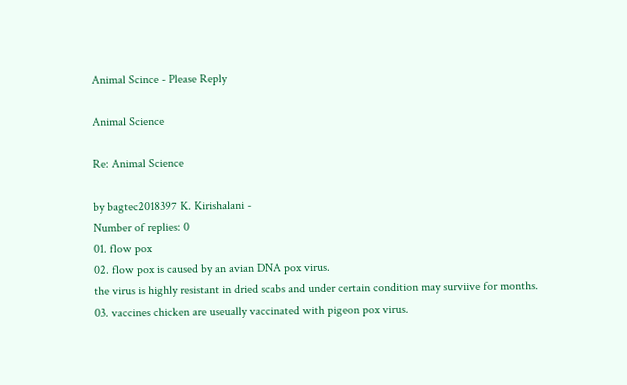Animal Scince - Please Reply

Animal Science

Re: Animal Science

by bagtec2018397 K. Kirishalani -
Number of replies: 0
01. flow pox
02. flow pox is caused by an avian DNA pox virus.
the virus is highly resistant in dried scabs and under certain condition may surviive for months.
03. vaccines chicken are useually vaccinated with pigeon pox virus.